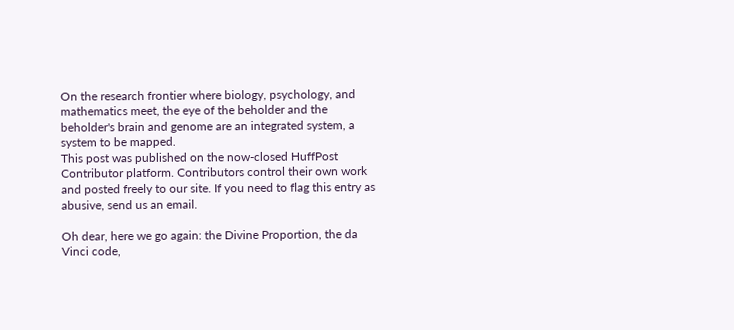On the research frontier where biology, psychology, and mathematics meet, the eye of the beholder and the beholder's brain and genome are an integrated system, a system to be mapped.
This post was published on the now-closed HuffPost Contributor platform. Contributors control their own work and posted freely to our site. If you need to flag this entry as abusive, send us an email.

Oh dear, here we go again: the Divine Proportion, the da Vinci code,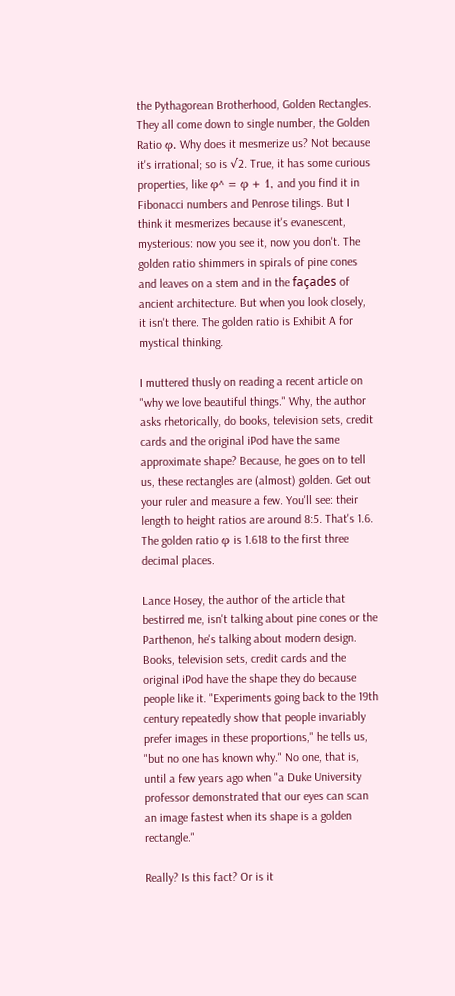the Pythagorean Brotherhood, Golden Rectangles. They all come down to single number, the Golden Ratio φ. Why does it mesmerize us? Not because it's irrational; so is √2. True, it has some curious properties, like φ^ = φ + 1, and you find it in Fibonacci numbers and Penrose tilings. But I think it mesmerizes because it's evanescent, mysterious: now you see it, now you don't. The golden ratio shimmers in spirals of pine cones and leaves on a stem and in the façades of ancient architecture. But when you look closely, it isn't there. The golden ratio is Exhibit A for mystical thinking.

I muttered thusly on reading a recent article on "why we love beautiful things." Why, the author asks rhetorically, do books, television sets, credit cards and the original iPod have the same approximate shape? Because, he goes on to tell us, these rectangles are (almost) golden. Get out your ruler and measure a few. You'll see: their length to height ratios are around 8:5. That's 1.6. The golden ratio φ is 1.618 to the first three decimal places.

Lance Hosey, the author of the article that bestirred me, isn't talking about pine cones or the Parthenon, he's talking about modern design. Books, television sets, credit cards and the original iPod have the shape they do because people like it. "Experiments going back to the 19th century repeatedly show that people invariably prefer images in these proportions," he tells us, "but no one has known why." No one, that is, until a few years ago when "a Duke University professor demonstrated that our eyes can scan an image fastest when its shape is a golden rectangle."

Really? Is this fact? Or is it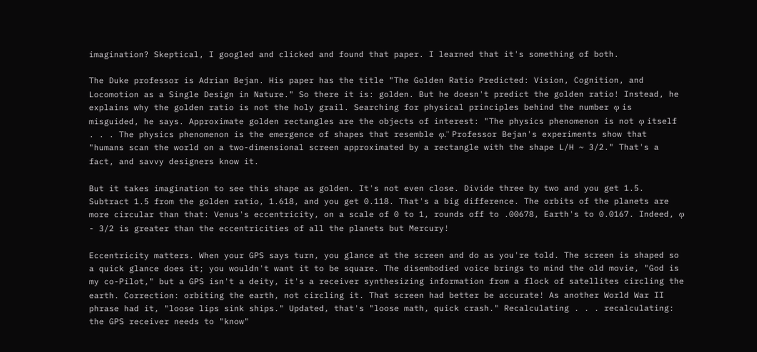imagination? Skeptical, I googled and clicked and found that paper. I learned that it's something of both.

The Duke professor is Adrian Bejan. His paper has the title "The Golden Ratio Predicted: Vision, Cognition, and Locomotion as a Single Design in Nature." So there it is: golden. But he doesn't predict the golden ratio! Instead, he explains why the golden ratio is not the holy grail. Searching for physical principles behind the number φ is misguided, he says. Approximate golden rectangles are the objects of interest: "The physics phenomenon is not φ itself . . . The physics phenomenon is the emergence of shapes that resemble φ." Professor Bejan's experiments show that "humans scan the world on a two-dimensional screen approximated by a rectangle with the shape L/H ~ 3/2." That's a fact, and savvy designers know it.

But it takes imagination to see this shape as golden. It's not even close. Divide three by two and you get 1.5. Subtract 1.5 from the golden ratio, 1.618, and you get 0.118. That's a big difference. The orbits of the planets are more circular than that: Venus's eccentricity, on a scale of 0 to 1, rounds off to .00678, Earth's to 0.0167. Indeed, φ - 3/2 is greater than the eccentricities of all the planets but Mercury!

Eccentricity matters. When your GPS says turn, you glance at the screen and do as you're told. The screen is shaped so a quick glance does it; you wouldn't want it to be square. The disembodied voice brings to mind the old movie, "God is my co-Pilot," but a GPS isn't a deity, it's a receiver synthesizing information from a flock of satellites circling the earth. Correction: orbiting the earth, not circling it. That screen had better be accurate! As another World War II phrase had it, "loose lips sink ships." Updated, that's "loose math, quick crash." Recalculating . . . recalculating: the GPS receiver needs to "know"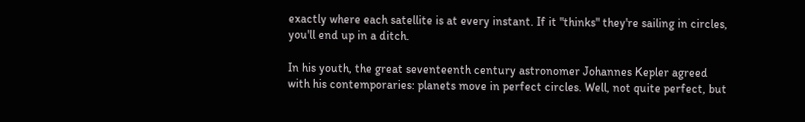exactly where each satellite is at every instant. If it "thinks" they're sailing in circles, you'll end up in a ditch.

In his youth, the great seventeenth century astronomer Johannes Kepler agreed with his contemporaries: planets move in perfect circles. Well, not quite perfect, but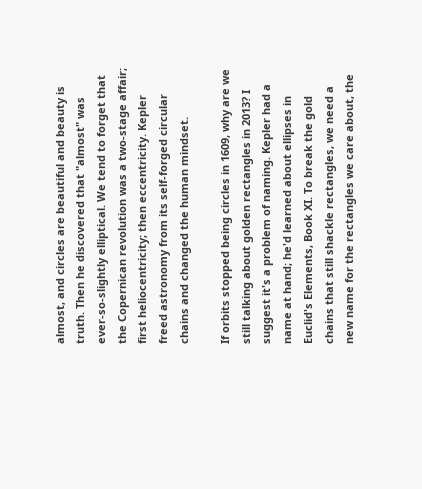almost, and circles are beautiful and beauty is truth. Then he discovered that "almost" was ever-so-slightly elliptical. We tend to forget that the Copernican revolution was a two-stage affair; first heliocentricity; then eccentricity. Kepler freed astronomy from its self-forged circular chains and changed the human mindset.

If orbits stopped being circles in 1609, why are we still talking about golden rectangles in 2013? I suggest it's a problem of naming. Kepler had a name at hand; he'd learned about ellipses in Euclid's Elements, Book XI. To break the gold chains that still shackle rectangles, we need a new name for the rectangles we care about, the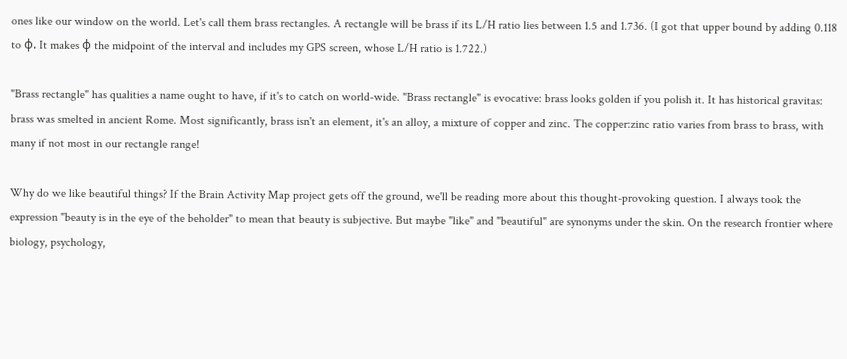ones like our window on the world. Let's call them brass rectangles. A rectangle will be brass if its L/H ratio lies between 1.5 and 1.736. (I got that upper bound by adding 0.118 to φ. It makes φ the midpoint of the interval and includes my GPS screen, whose L/H ratio is 1.722.)

"Brass rectangle" has qualities a name ought to have, if it's to catch on world-wide. "Brass rectangle" is evocative: brass looks golden if you polish it. It has historical gravitas: brass was smelted in ancient Rome. Most significantly, brass isn't an element, it's an alloy, a mixture of copper and zinc. The copper:zinc ratio varies from brass to brass, with many if not most in our rectangle range!

Why do we like beautiful things? If the Brain Activity Map project gets off the ground, we'll be reading more about this thought-provoking question. I always took the expression "beauty is in the eye of the beholder" to mean that beauty is subjective. But maybe "like" and "beautiful" are synonyms under the skin. On the research frontier where biology, psychology,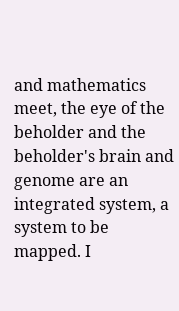and mathematics meet, the eye of the beholder and the beholder's brain and genome are an integrated system, a system to be mapped. I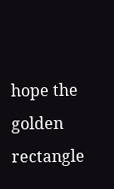hope the golden rectangle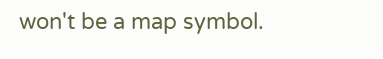won't be a map symbol.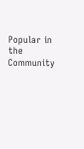Popular in the Community